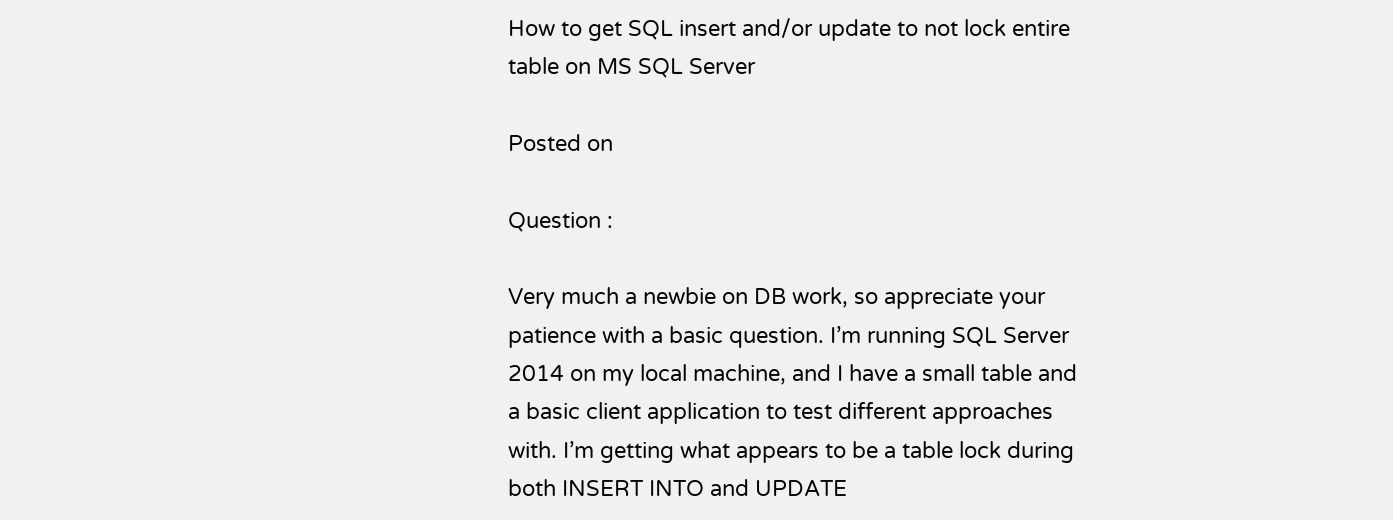How to get SQL insert and/or update to not lock entire table on MS SQL Server

Posted on

Question :

Very much a newbie on DB work, so appreciate your patience with a basic question. I’m running SQL Server 2014 on my local machine, and I have a small table and a basic client application to test different approaches with. I’m getting what appears to be a table lock during both INSERT INTO and UPDATE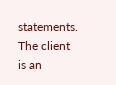statements. The client is an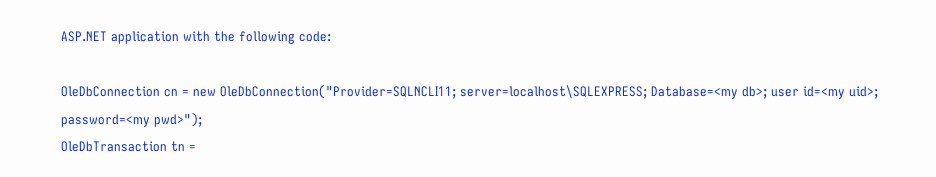ASP.NET application with the following code:

OleDbConnection cn = new OleDbConnection("Provider=SQLNCLI11; server=localhost\SQLEXPRESS; Database=<my db>; user id=<my uid>; password=<my pwd>");
OleDbTransaction tn =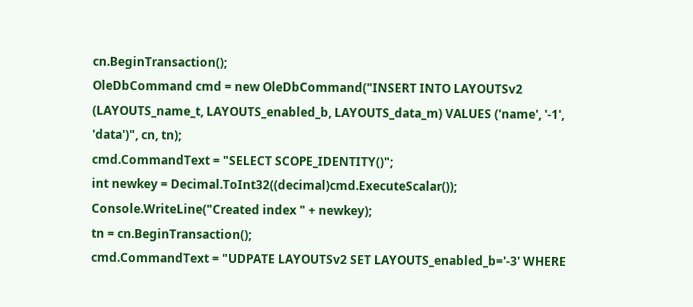cn.BeginTransaction();
OleDbCommand cmd = new OleDbCommand("INSERT INTO LAYOUTSv2 (LAYOUTS_name_t, LAYOUTS_enabled_b, LAYOUTS_data_m) VALUES ('name', '-1', 'data')", cn, tn);
cmd.CommandText = "SELECT SCOPE_IDENTITY()";
int newkey = Decimal.ToInt32((decimal)cmd.ExecuteScalar());
Console.WriteLine("Created index " + newkey);
tn = cn.BeginTransaction();
cmd.CommandText = "UDPATE LAYOUTSv2 SET LAYOUTS_enabled_b='-3' WHERE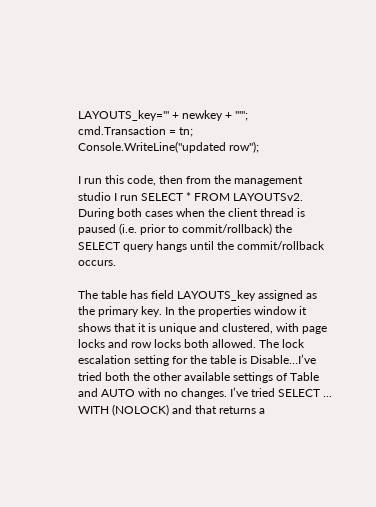LAYOUTS_key='" + newkey + "'";
cmd.Transaction = tn;
Console.WriteLine("updated row");

I run this code, then from the management studio I run SELECT * FROM LAYOUTSv2. During both cases when the client thread is paused (i.e. prior to commit/rollback) the SELECT query hangs until the commit/rollback occurs.

The table has field LAYOUTS_key assigned as the primary key. In the properties window it shows that it is unique and clustered, with page locks and row locks both allowed. The lock escalation setting for the table is Disable…I’ve tried both the other available settings of Table and AUTO with no changes. I’ve tried SELECT ... WITH (NOLOCK) and that returns a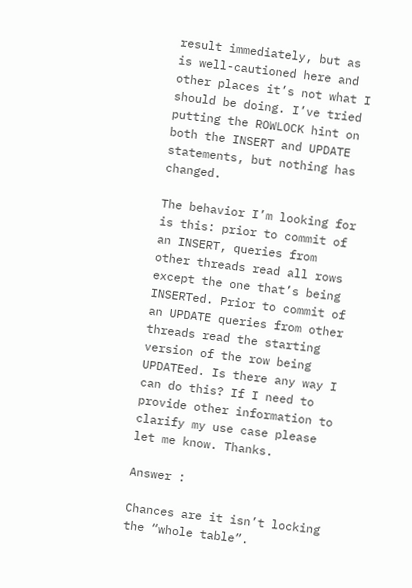result immediately, but as is well-cautioned here and other places it’s not what I should be doing. I’ve tried putting the ROWLOCK hint on both the INSERT and UPDATE statements, but nothing has changed.

The behavior I’m looking for is this: prior to commit of an INSERT, queries from other threads read all rows except the one that’s being INSERTed. Prior to commit of an UPDATE queries from other threads read the starting version of the row being UPDATEed. Is there any way I can do this? If I need to provide other information to clarify my use case please let me know. Thanks.

Answer :

Chances are it isn’t locking the “whole table”.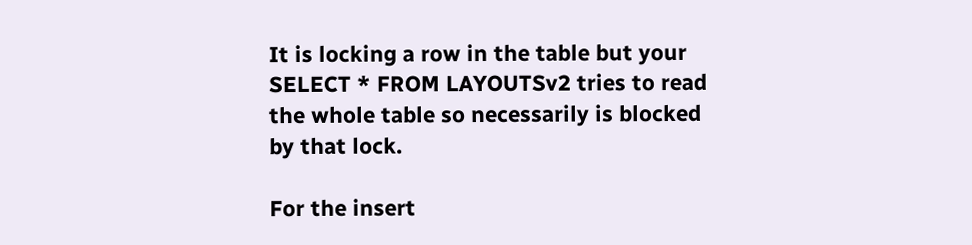It is locking a row in the table but your SELECT * FROM LAYOUTSv2 tries to read the whole table so necessarily is blocked by that lock.

For the insert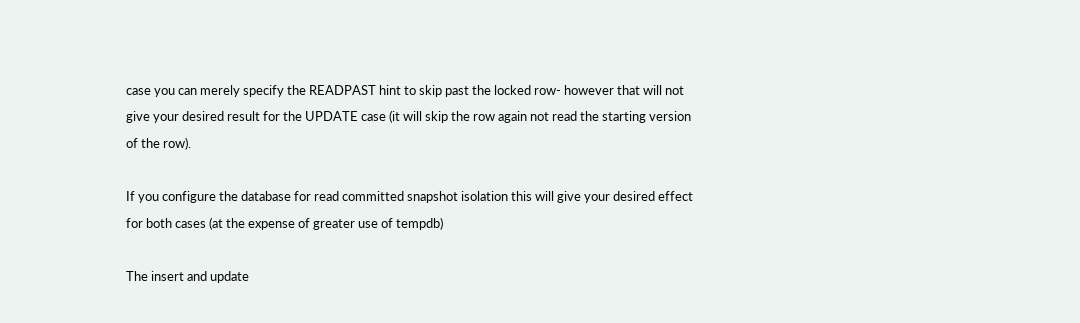case you can merely specify the READPAST hint to skip past the locked row- however that will not give your desired result for the UPDATE case (it will skip the row again not read the starting version of the row).

If you configure the database for read committed snapshot isolation this will give your desired effect for both cases (at the expense of greater use of tempdb)

The insert and update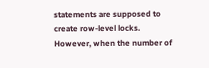statements are supposed to create row-level locks. However, when the number of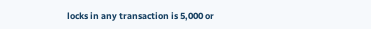locks in any transaction is 5,000 or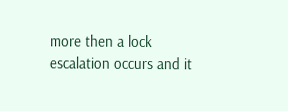more then a lock escalation occurs and it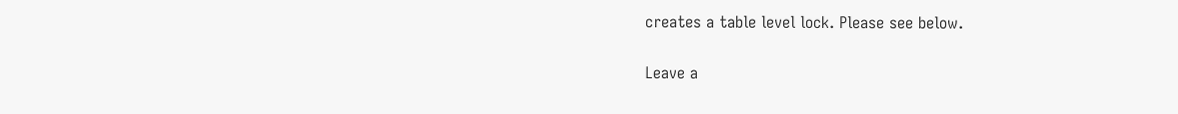creates a table level lock. Please see below.

Leave a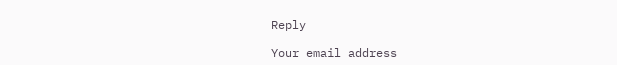Reply

Your email address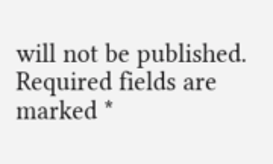will not be published. Required fields are marked *